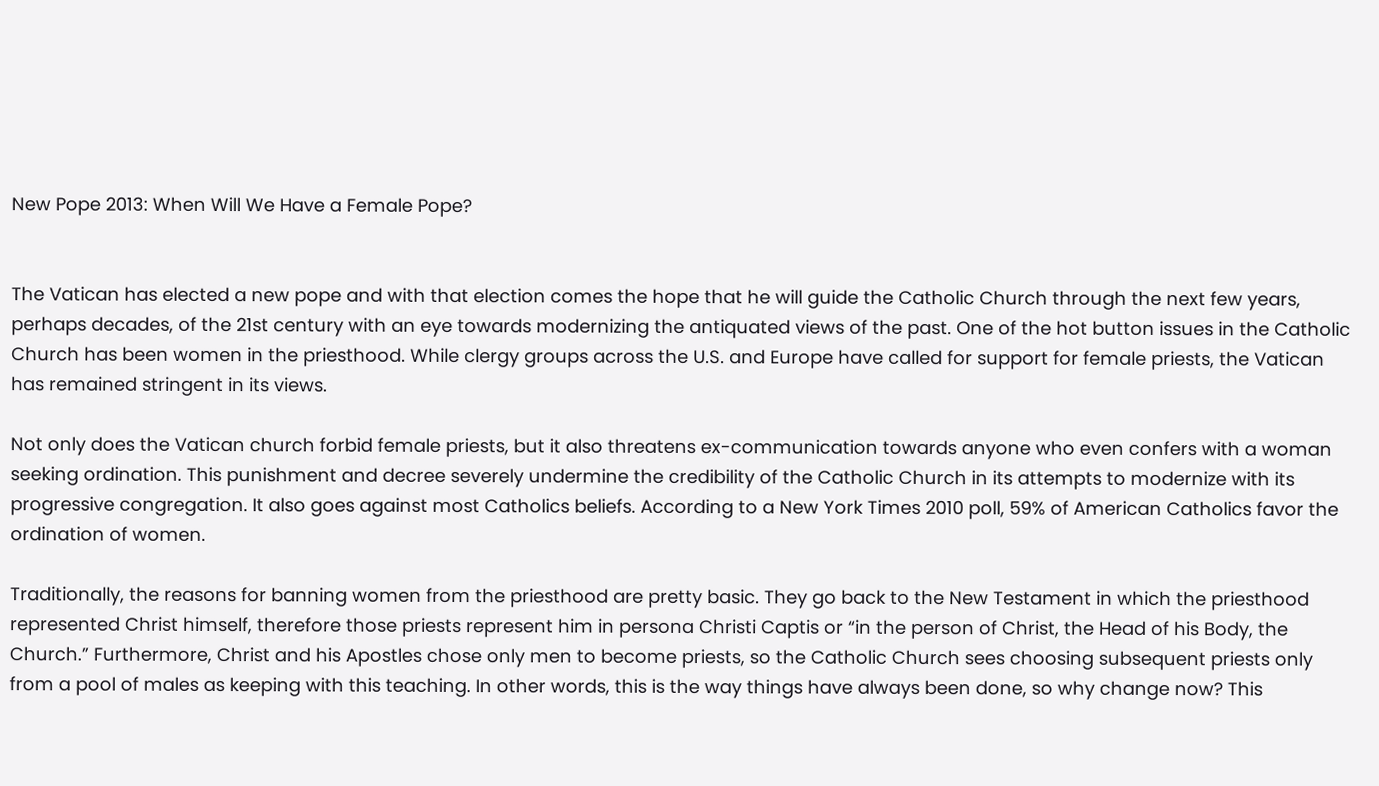New Pope 2013: When Will We Have a Female Pope?


The Vatican has elected a new pope and with that election comes the hope that he will guide the Catholic Church through the next few years, perhaps decades, of the 21st century with an eye towards modernizing the antiquated views of the past. One of the hot button issues in the Catholic Church has been women in the priesthood. While clergy groups across the U.S. and Europe have called for support for female priests, the Vatican has remained stringent in its views.

Not only does the Vatican church forbid female priests, but it also threatens ex-communication towards anyone who even confers with a woman seeking ordination. This punishment and decree severely undermine the credibility of the Catholic Church in its attempts to modernize with its progressive congregation. It also goes against most Catholics beliefs. According to a New York Times 2010 poll, 59% of American Catholics favor the ordination of women.

Traditionally, the reasons for banning women from the priesthood are pretty basic. They go back to the New Testament in which the priesthood represented Christ himself, therefore those priests represent him in persona Christi Captis or “in the person of Christ, the Head of his Body, the Church.” Furthermore, Christ and his Apostles chose only men to become priests, so the Catholic Church sees choosing subsequent priests only from a pool of males as keeping with this teaching. In other words, this is the way things have always been done, so why change now? This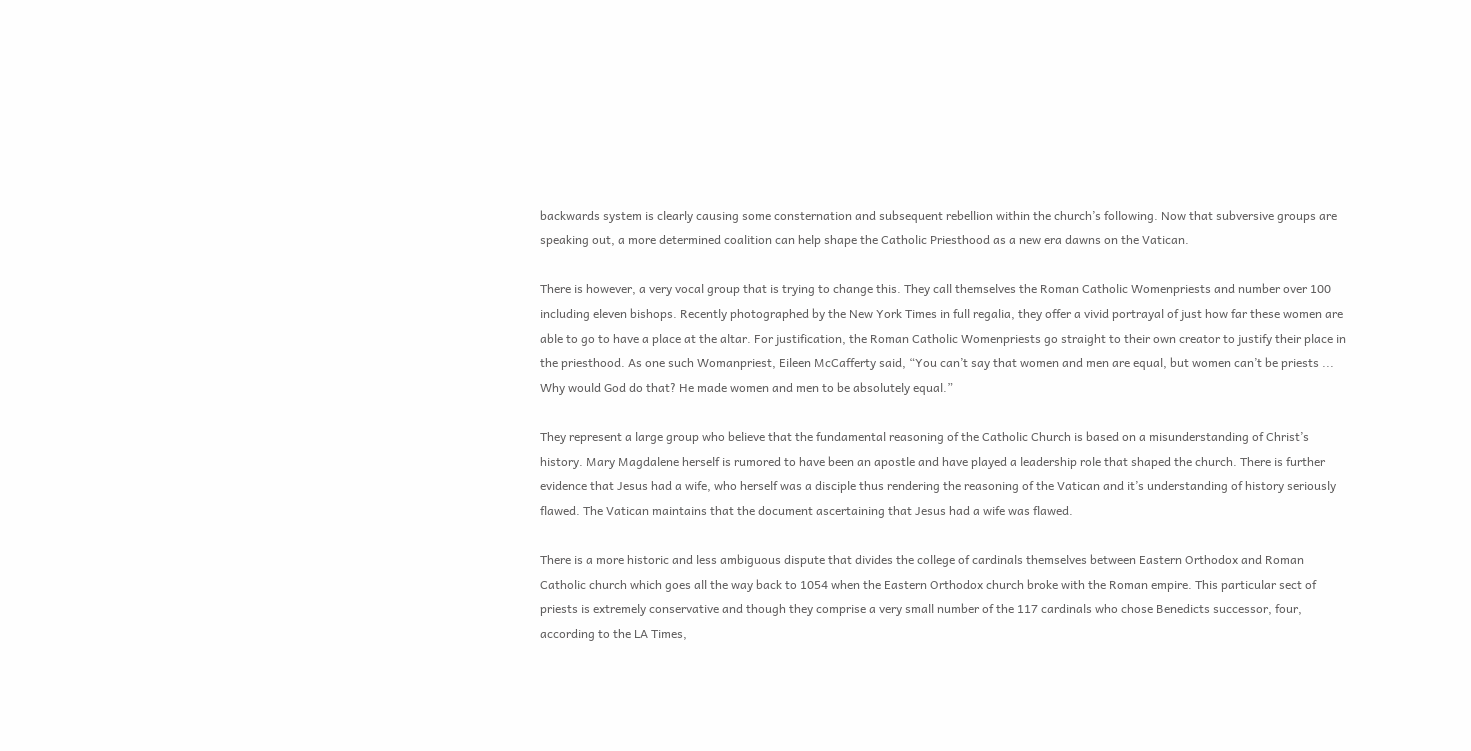backwards system is clearly causing some consternation and subsequent rebellion within the church’s following. Now that subversive groups are speaking out, a more determined coalition can help shape the Catholic Priesthood as a new era dawns on the Vatican.

There is however, a very vocal group that is trying to change this. They call themselves the Roman Catholic Womenpriests and number over 100 including eleven bishops. Recently photographed by the New York Times in full regalia, they offer a vivid portrayal of just how far these women are able to go to have a place at the altar. For justification, the Roman Catholic Womenpriests go straight to their own creator to justify their place in the priesthood. As one such Womanpriest, Eileen McCafferty said, “You can’t say that women and men are equal, but women can’t be priests ... Why would God do that? He made women and men to be absolutely equal.”

They represent a large group who believe that the fundamental reasoning of the Catholic Church is based on a misunderstanding of Christ’s history. Mary Magdalene herself is rumored to have been an apostle and have played a leadership role that shaped the church. There is further evidence that Jesus had a wife, who herself was a disciple thus rendering the reasoning of the Vatican and it’s understanding of history seriously flawed. The Vatican maintains that the document ascertaining that Jesus had a wife was flawed.

There is a more historic and less ambiguous dispute that divides the college of cardinals themselves between Eastern Orthodox and Roman Catholic church which goes all the way back to 1054 when the Eastern Orthodox church broke with the Roman empire. This particular sect of priests is extremely conservative and though they comprise a very small number of the 117 cardinals who chose Benedicts successor, four, according to the LA Times,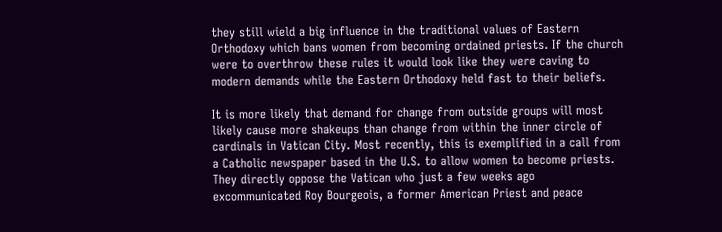they still wield a big influence in the traditional values of Eastern Orthodoxy which bans women from becoming ordained priests. If the church were to overthrow these rules it would look like they were caving to modern demands while the Eastern Orthodoxy held fast to their beliefs.

It is more likely that demand for change from outside groups will most likely cause more shakeups than change from within the inner circle of cardinals in Vatican City. Most recently, this is exemplified in a call from a Catholic newspaper based in the U.S. to allow women to become priests. They directly oppose the Vatican who just a few weeks ago excommunicated Roy Bourgeois, a former American Priest and peace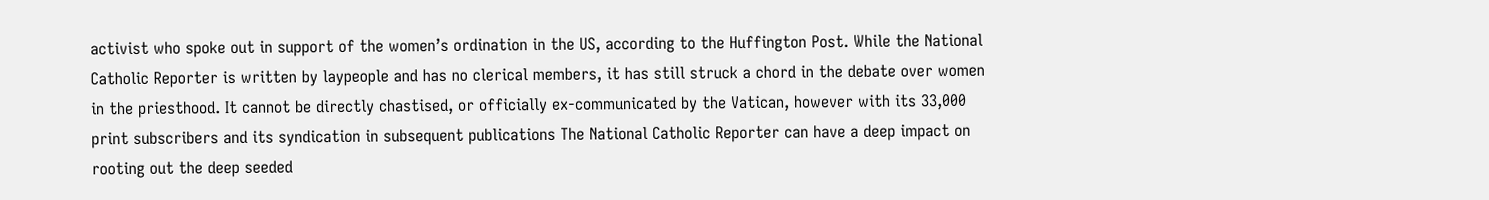activist who spoke out in support of the women’s ordination in the US, according to the Huffington Post. While the National Catholic Reporter is written by laypeople and has no clerical members, it has still struck a chord in the debate over women in the priesthood. It cannot be directly chastised, or officially ex-communicated by the Vatican, however with its 33,000 print subscribers and its syndication in subsequent publications The National Catholic Reporter can have a deep impact on rooting out the deep seeded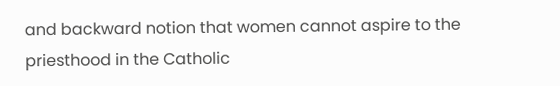and backward notion that women cannot aspire to the priesthood in the Catholic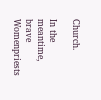Church.

In the meantime, brave Womenpriests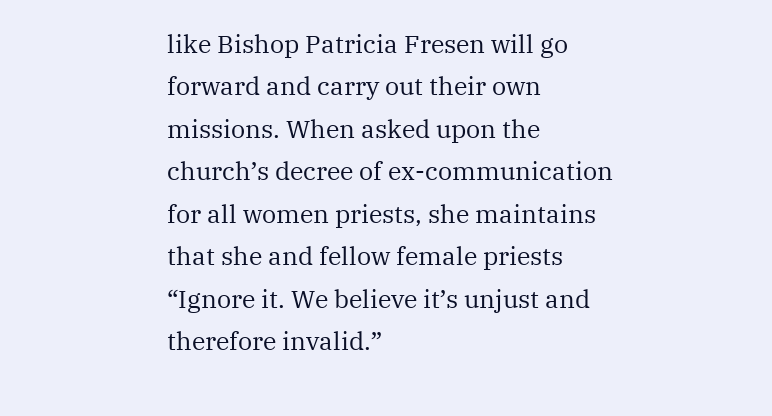like Bishop Patricia Fresen will go forward and carry out their own missions. When asked upon the church’s decree of ex-communication for all women priests, she maintains that she and fellow female priests “Ignore it. We believe it’s unjust and therefore invalid.”